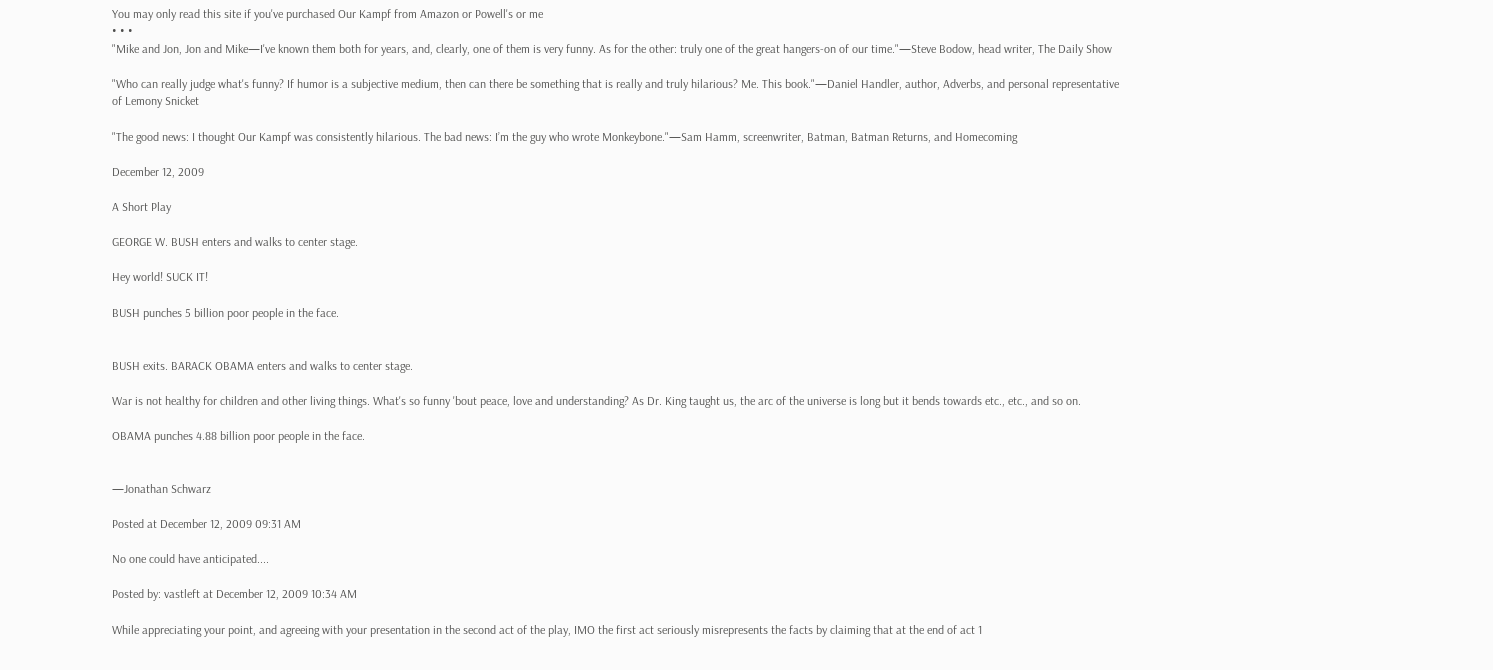You may only read this site if you've purchased Our Kampf from Amazon or Powell's or me
• • •
"Mike and Jon, Jon and Mike—I've known them both for years, and, clearly, one of them is very funny. As for the other: truly one of the great hangers-on of our time."—Steve Bodow, head writer, The Daily Show

"Who can really judge what's funny? If humor is a subjective medium, then can there be something that is really and truly hilarious? Me. This book."—Daniel Handler, author, Adverbs, and personal representative of Lemony Snicket

"The good news: I thought Our Kampf was consistently hilarious. The bad news: I’m the guy who wrote Monkeybone."—Sam Hamm, screenwriter, Batman, Batman Returns, and Homecoming

December 12, 2009

A Short Play

GEORGE W. BUSH enters and walks to center stage.

Hey world! SUCK IT!

BUSH punches 5 billion poor people in the face.


BUSH exits. BARACK OBAMA enters and walks to center stage.

War is not healthy for children and other living things. What's so funny 'bout peace, love and understanding? As Dr. King taught us, the arc of the universe is long but it bends towards etc., etc., and so on.

OBAMA punches 4.88 billion poor people in the face.


—Jonathan Schwarz

Posted at December 12, 2009 09:31 AM

No one could have anticipated....

Posted by: vastleft at December 12, 2009 10:34 AM

While appreciating your point, and agreeing with your presentation in the second act of the play, IMO the first act seriously misrepresents the facts by claiming that at the end of act 1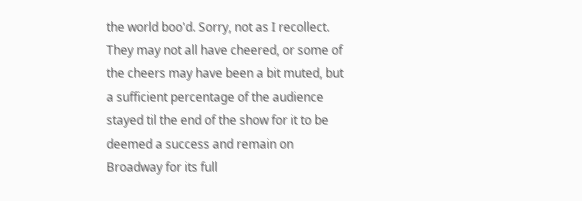the world boo'd. Sorry, not as I recollect. They may not all have cheered, or some of the cheers may have been a bit muted, but a sufficient percentage of the audience stayed til the end of the show for it to be deemed a success and remain on Broadway for its full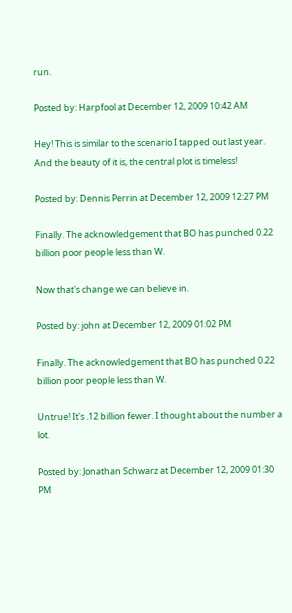run.

Posted by: Harpfool at December 12, 2009 10:42 AM

Hey! This is similar to the scenario I tapped out last year. And the beauty of it is, the central plot is timeless!

Posted by: Dennis Perrin at December 12, 2009 12:27 PM

Finally. The acknowledgement that BO has punched 0.22 billion poor people less than W.

Now that's change we can believe in.

Posted by: john at December 12, 2009 01:02 PM

Finally. The acknowledgement that BO has punched 0.22 billion poor people less than W.

Untrue! It's .12 billion fewer. I thought about the number a lot.

Posted by: Jonathan Schwarz at December 12, 2009 01:30 PM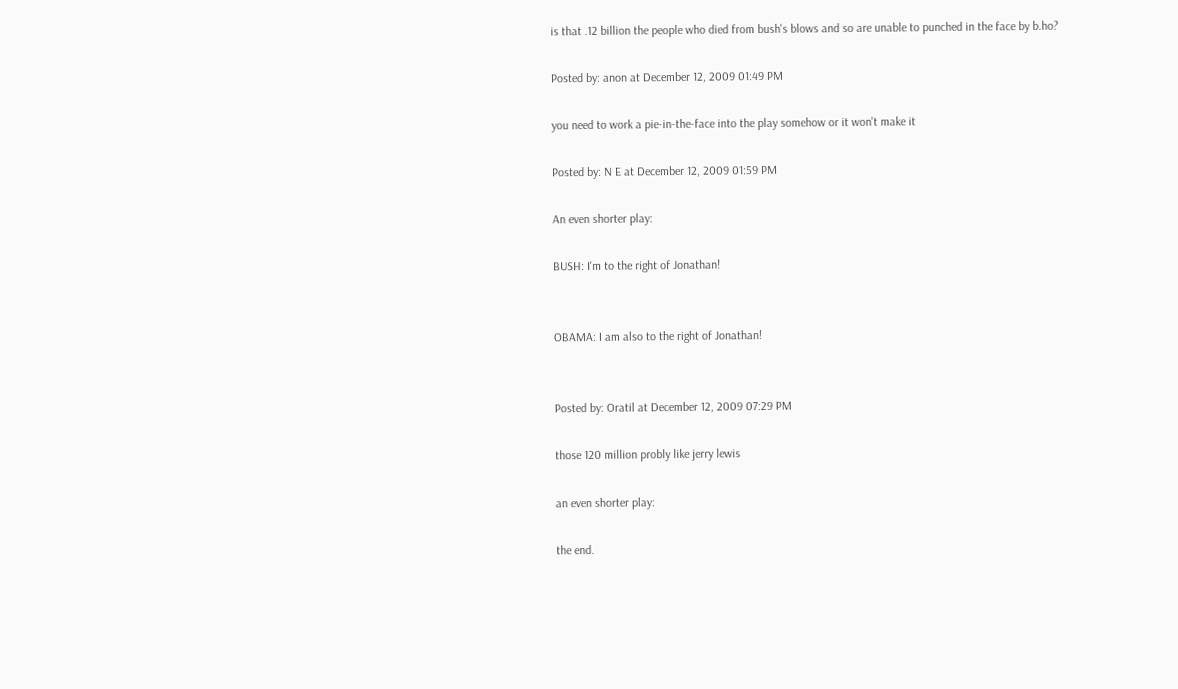is that .12 billion the people who died from bush's blows and so are unable to punched in the face by b.ho?

Posted by: anon at December 12, 2009 01:49 PM

you need to work a pie-in-the-face into the play somehow or it won't make it

Posted by: N E at December 12, 2009 01:59 PM

An even shorter play:

BUSH: I'm to the right of Jonathan!


OBAMA: I am also to the right of Jonathan!


Posted by: Oratil at December 12, 2009 07:29 PM

those 120 million probly like jerry lewis

an even shorter play:

the end.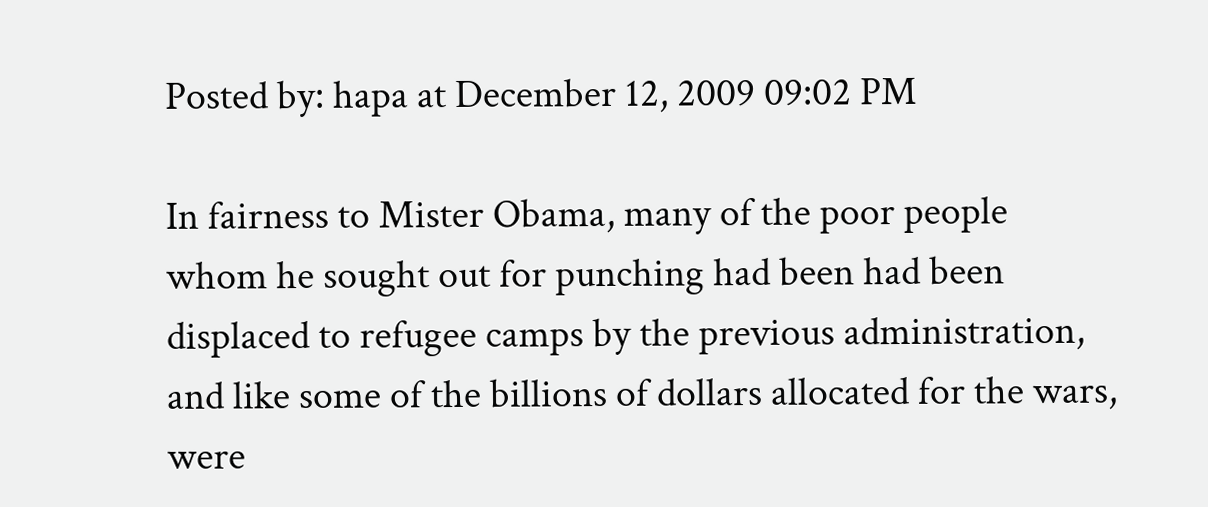Posted by: hapa at December 12, 2009 09:02 PM

In fairness to Mister Obama, many of the poor people whom he sought out for punching had been had been displaced to refugee camps by the previous administration, and like some of the billions of dollars allocated for the wars, were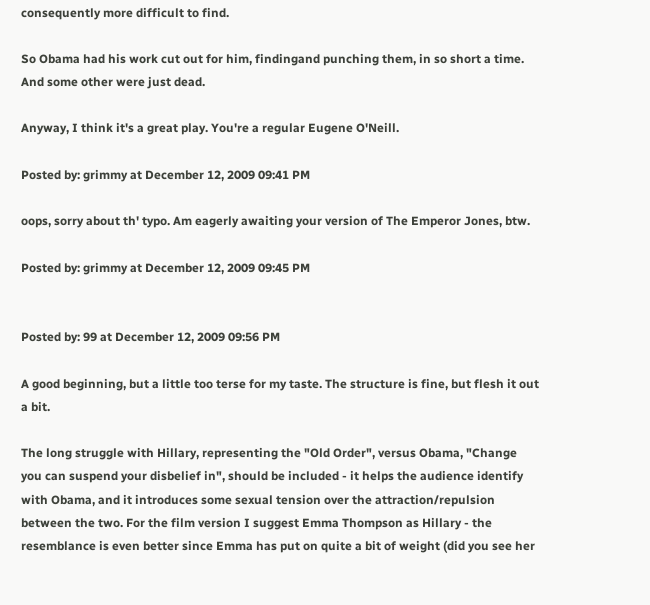consequently more difficult to find.

So Obama had his work cut out for him, findingand punching them, in so short a time. And some other were just dead.

Anyway, I think it's a great play. You're a regular Eugene O'Neill.

Posted by: grimmy at December 12, 2009 09:41 PM

oops, sorry about th' typo. Am eagerly awaiting your version of The Emperor Jones, btw.

Posted by: grimmy at December 12, 2009 09:45 PM


Posted by: 99 at December 12, 2009 09:56 PM

A good beginning, but a little too terse for my taste. The structure is fine, but flesh it out a bit.

The long struggle with Hillary, representing the "Old Order", versus Obama, "Change you can suspend your disbelief in", should be included - it helps the audience identify with Obama, and it introduces some sexual tension over the attraction/repulsion between the two. For the film version I suggest Emma Thompson as Hillary - the resemblance is even better since Emma has put on quite a bit of weight (did you see her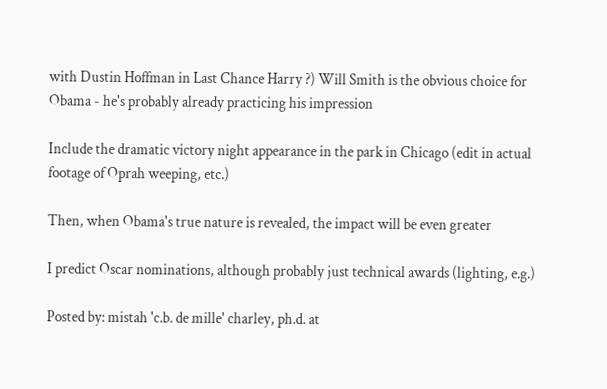with Dustin Hoffman in Last Chance Harry ?) Will Smith is the obvious choice for Obama - he's probably already practicing his impression

Include the dramatic victory night appearance in the park in Chicago (edit in actual footage of Oprah weeping, etc.)

Then, when Obama's true nature is revealed, the impact will be even greater

I predict Oscar nominations, although probably just technical awards (lighting, e.g.)

Posted by: mistah 'c.b. de mille' charley, ph.d. at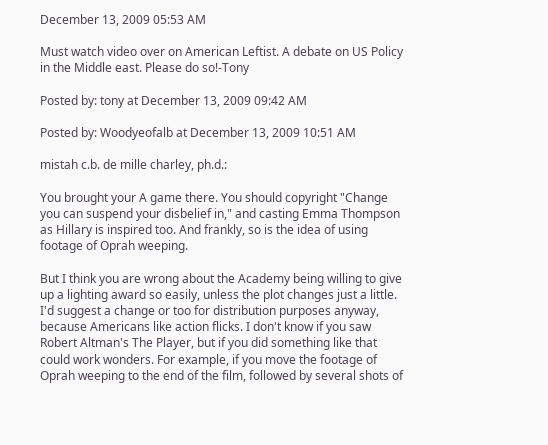December 13, 2009 05:53 AM

Must watch video over on American Leftist. A debate on US Policy in the Middle east. Please do so!-Tony

Posted by: tony at December 13, 2009 09:42 AM

Posted by: Woodyeofalb at December 13, 2009 10:51 AM

mistah c.b. de mille charley, ph.d.:

You brought your A game there. You should copyright "Change you can suspend your disbelief in," and casting Emma Thompson as Hillary is inspired too. And frankly, so is the idea of using footage of Oprah weeping.

But I think you are wrong about the Academy being willing to give up a lighting award so easily, unless the plot changes just a little. I'd suggest a change or too for distribution purposes anyway, because Americans like action flicks. I don't know if you saw Robert Altman's The Player, but if you did something like that could work wonders. For example, if you move the footage of Oprah weeping to the end of the film, followed by several shots of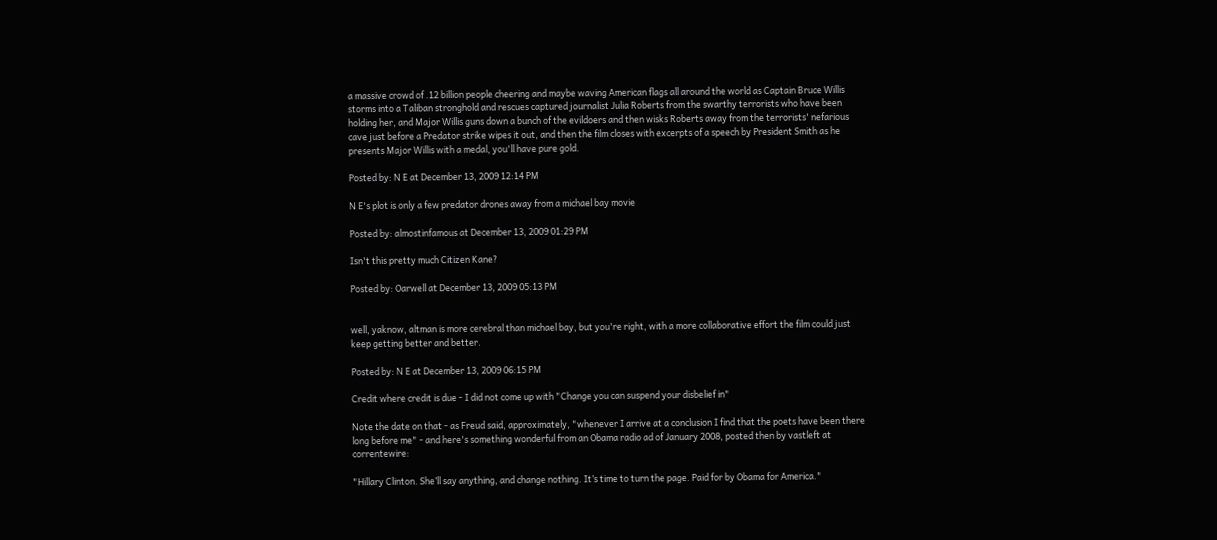a massive crowd of .12 billion people cheering and maybe waving American flags all around the world as Captain Bruce Willis storms into a Taliban stronghold and rescues captured journalist Julia Roberts from the swarthy terrorists who have been holding her, and Major Willis guns down a bunch of the evildoers and then wisks Roberts away from the terrorists' nefarious cave just before a Predator strike wipes it out, and then the film closes with excerpts of a speech by President Smith as he presents Major Willis with a medal, you'll have pure gold.

Posted by: N E at December 13, 2009 12:14 PM

N E's plot is only a few predator drones away from a michael bay movie

Posted by: almostinfamous at December 13, 2009 01:29 PM

Isn't this pretty much Citizen Kane?

Posted by: Oarwell at December 13, 2009 05:13 PM


well, yaknow, altman is more cerebral than michael bay, but you're right, with a more collaborative effort the film could just keep getting better and better.

Posted by: N E at December 13, 2009 06:15 PM

Credit where credit is due - I did not come up with "Change you can suspend your disbelief in"

Note the date on that - as Freud said, approximately, "whenever I arrive at a conclusion I find that the poets have been there long before me" - and here's something wonderful from an Obama radio ad of January 2008, posted then by vastleft at correntewire:

"Hillary Clinton. She’ll say anything, and change nothing. It’s time to turn the page. Paid for by Obama for America."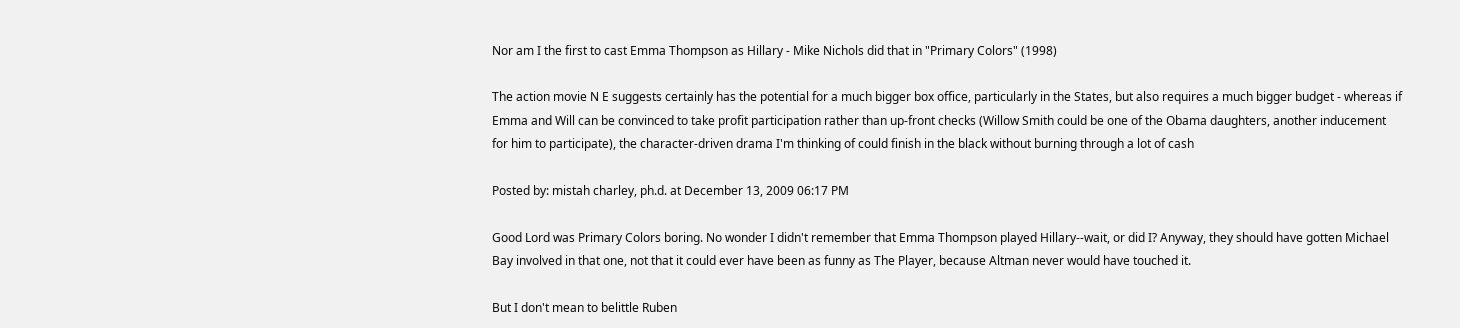Nor am I the first to cast Emma Thompson as Hillary - Mike Nichols did that in "Primary Colors" (1998)

The action movie N E suggests certainly has the potential for a much bigger box office, particularly in the States, but also requires a much bigger budget - whereas if Emma and Will can be convinced to take profit participation rather than up-front checks (Willow Smith could be one of the Obama daughters, another inducement for him to participate), the character-driven drama I'm thinking of could finish in the black without burning through a lot of cash

Posted by: mistah charley, ph.d. at December 13, 2009 06:17 PM

Good Lord was Primary Colors boring. No wonder I didn't remember that Emma Thompson played Hillary--wait, or did I? Anyway, they should have gotten Michael Bay involved in that one, not that it could ever have been as funny as The Player, because Altman never would have touched it.

But I don't mean to belittle Ruben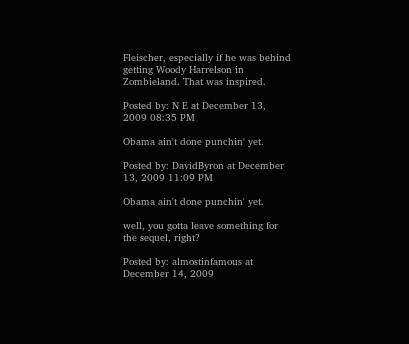Fleischer, especially if he was behind getting Woody Harrelson in Zombieland. That was inspired.

Posted by: N E at December 13, 2009 08:35 PM

Obama ain't done punchin' yet.

Posted by: DavidByron at December 13, 2009 11:09 PM

Obama ain't done punchin' yet.

well, you gotta leave something for the sequel, right?

Posted by: almostinfamous at December 14, 2009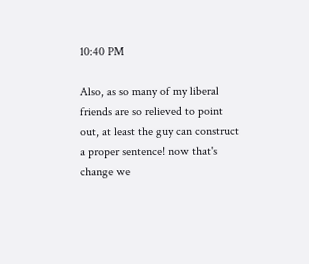10:40 PM

Also, as so many of my liberal friends are so relieved to point out, at least the guy can construct a proper sentence! now that's change we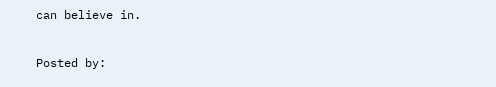can believe in.

Posted by: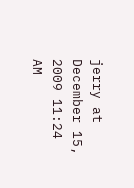jerry at December 15, 2009 11:24 AM